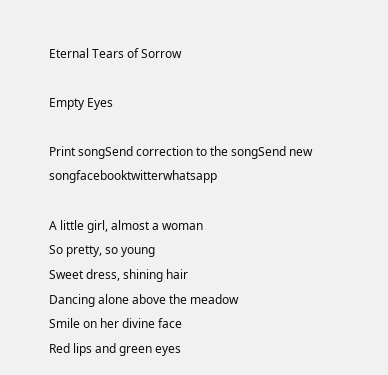Eternal Tears of Sorrow

Empty Eyes

Print songSend correction to the songSend new songfacebooktwitterwhatsapp

A little girl, almost a woman
So pretty, so young
Sweet dress, shining hair
Dancing alone above the meadow
Smile on her divine face
Red lips and green eyes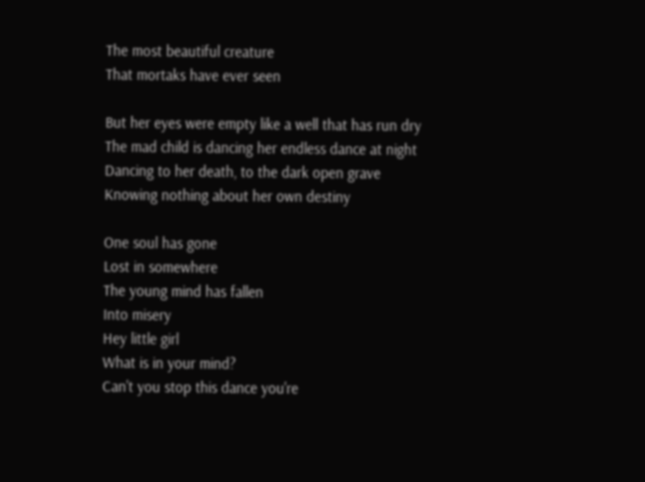The most beautiful creature
That mortaks have ever seen

But her eyes were empty like a well that has run dry
The mad child is dancing her endless dance at night
Dancing to her death, to the dark open grave
Knowing nothing about her own destiny

One soul has gone
Lost in somewhere
The young mind has fallen
Into misery
Hey little girl
What is in your mind?
Can't you stop this dance you're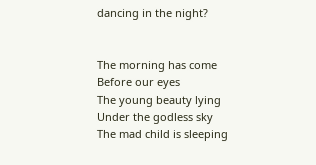dancing in the night?


The morning has come
Before our eyes
The young beauty lying
Under the godless sky
The mad child is sleeping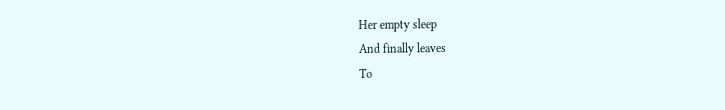Her empty sleep
And finally leaves
To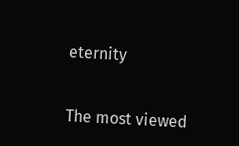eternity


The most viewed